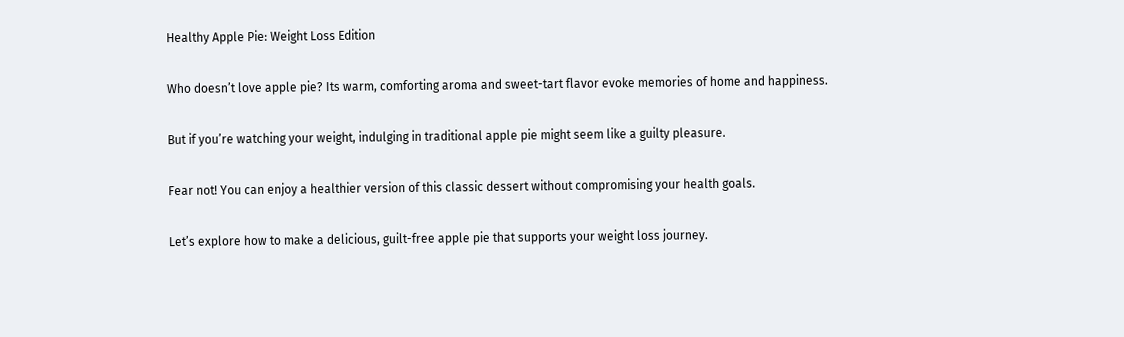Healthy Apple Pie: Weight Loss Edition

Who doesn’t love apple pie? Its warm, comforting aroma and sweet-tart flavor evoke memories of home and happiness.

But if you’re watching your weight, indulging in traditional apple pie might seem like a guilty pleasure.

Fear not! You can enjoy a healthier version of this classic dessert without compromising your health goals.

Let’s explore how to make a delicious, guilt-free apple pie that supports your weight loss journey.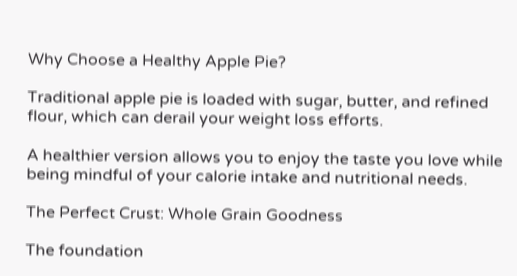Why Choose a Healthy Apple Pie?

Traditional apple pie is loaded with sugar, butter, and refined flour, which can derail your weight loss efforts.

A healthier version allows you to enjoy the taste you love while being mindful of your calorie intake and nutritional needs.

The Perfect Crust: Whole Grain Goodness

The foundation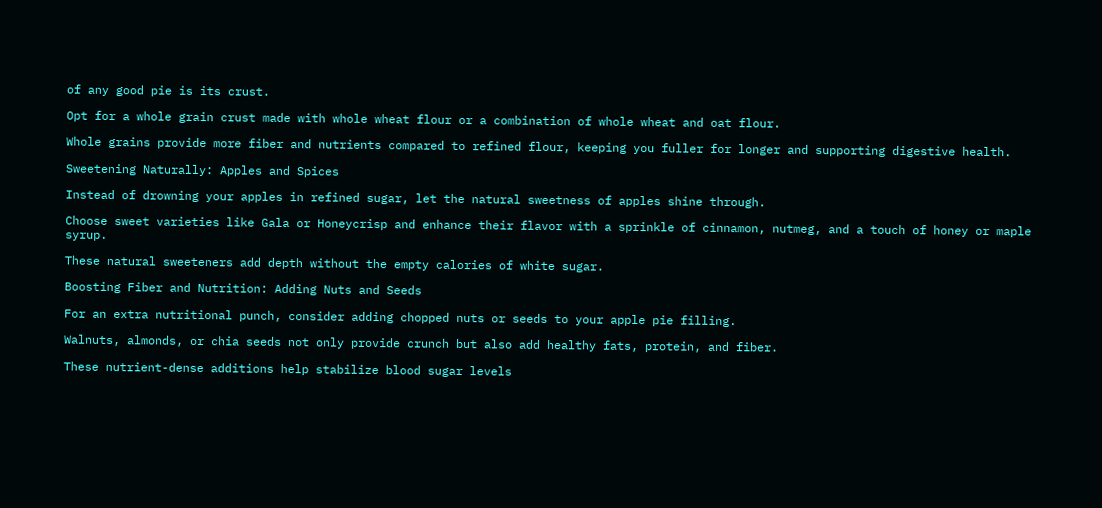of any good pie is its crust.

Opt for a whole grain crust made with whole wheat flour or a combination of whole wheat and oat flour.

Whole grains provide more fiber and nutrients compared to refined flour, keeping you fuller for longer and supporting digestive health.

Sweetening Naturally: Apples and Spices

Instead of drowning your apples in refined sugar, let the natural sweetness of apples shine through.

Choose sweet varieties like Gala or Honeycrisp and enhance their flavor with a sprinkle of cinnamon, nutmeg, and a touch of honey or maple syrup.

These natural sweeteners add depth without the empty calories of white sugar.

Boosting Fiber and Nutrition: Adding Nuts and Seeds

For an extra nutritional punch, consider adding chopped nuts or seeds to your apple pie filling.

Walnuts, almonds, or chia seeds not only provide crunch but also add healthy fats, protein, and fiber.

These nutrient-dense additions help stabilize blood sugar levels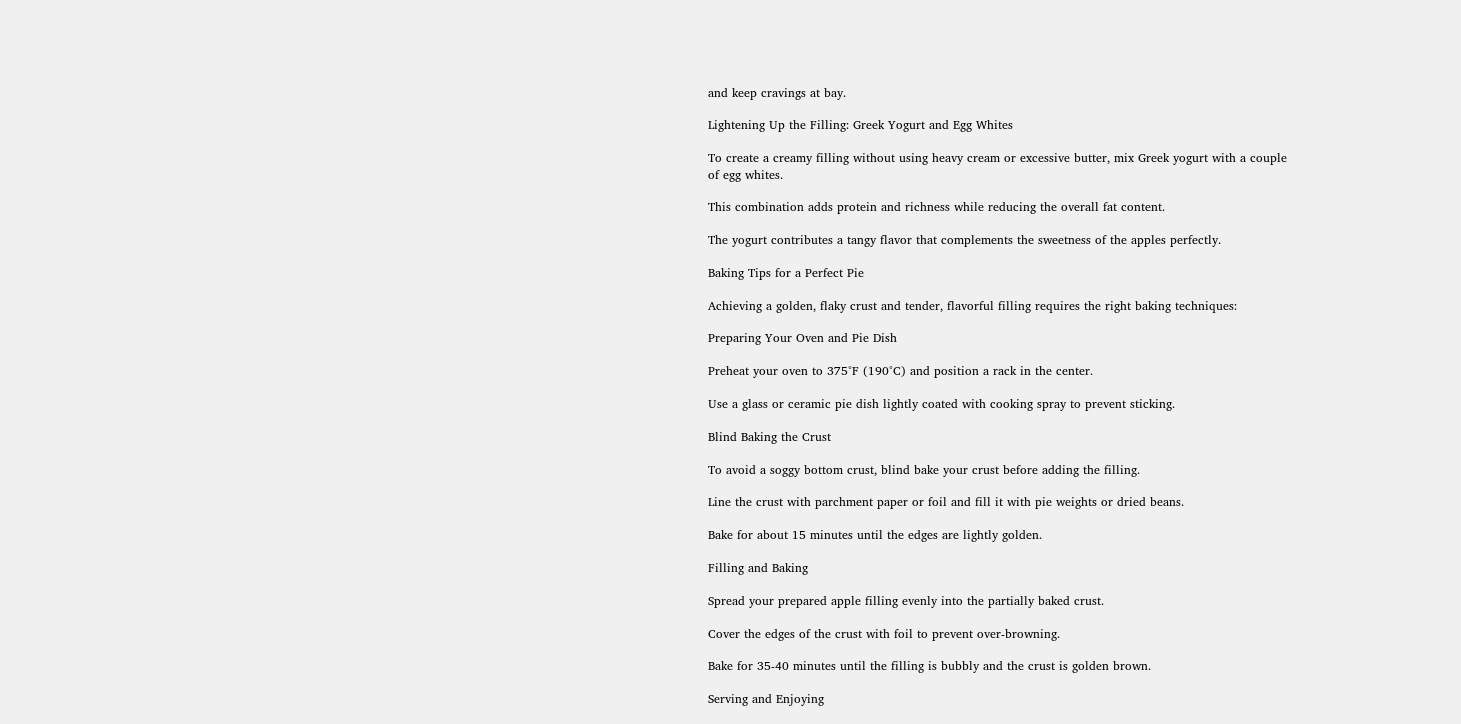and keep cravings at bay.

Lightening Up the Filling: Greek Yogurt and Egg Whites

To create a creamy filling without using heavy cream or excessive butter, mix Greek yogurt with a couple of egg whites.

This combination adds protein and richness while reducing the overall fat content.

The yogurt contributes a tangy flavor that complements the sweetness of the apples perfectly.

Baking Tips for a Perfect Pie

Achieving a golden, flaky crust and tender, flavorful filling requires the right baking techniques:

Preparing Your Oven and Pie Dish

Preheat your oven to 375°F (190°C) and position a rack in the center.

Use a glass or ceramic pie dish lightly coated with cooking spray to prevent sticking.

Blind Baking the Crust

To avoid a soggy bottom crust, blind bake your crust before adding the filling.

Line the crust with parchment paper or foil and fill it with pie weights or dried beans.

Bake for about 15 minutes until the edges are lightly golden.

Filling and Baking

Spread your prepared apple filling evenly into the partially baked crust.

Cover the edges of the crust with foil to prevent over-browning.

Bake for 35-40 minutes until the filling is bubbly and the crust is golden brown.

Serving and Enjoying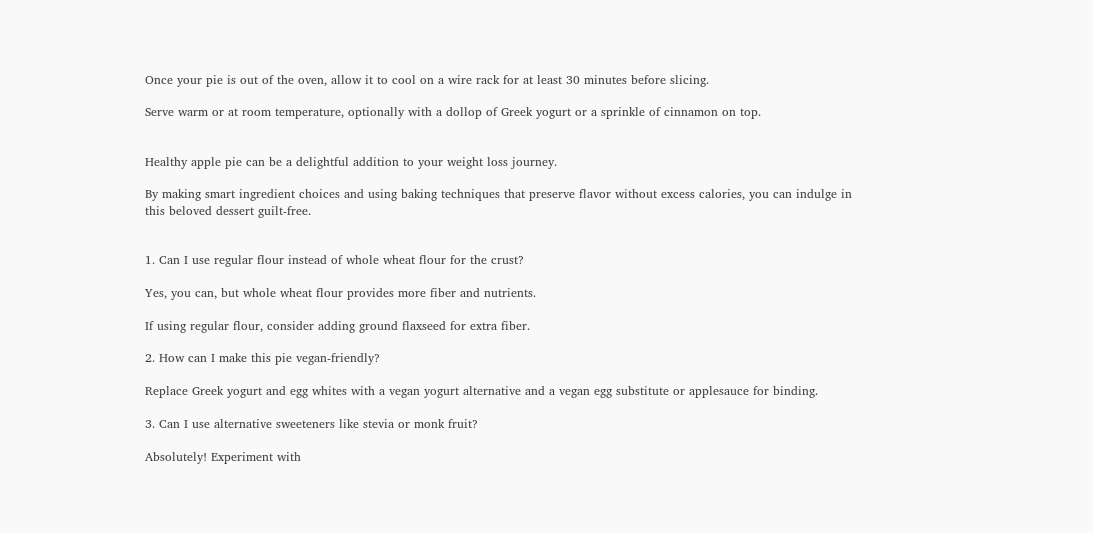Once your pie is out of the oven, allow it to cool on a wire rack for at least 30 minutes before slicing.

Serve warm or at room temperature, optionally with a dollop of Greek yogurt or a sprinkle of cinnamon on top.


Healthy apple pie can be a delightful addition to your weight loss journey.

By making smart ingredient choices and using baking techniques that preserve flavor without excess calories, you can indulge in this beloved dessert guilt-free.


1. Can I use regular flour instead of whole wheat flour for the crust?

Yes, you can, but whole wheat flour provides more fiber and nutrients.

If using regular flour, consider adding ground flaxseed for extra fiber.

2. How can I make this pie vegan-friendly?

Replace Greek yogurt and egg whites with a vegan yogurt alternative and a vegan egg substitute or applesauce for binding.

3. Can I use alternative sweeteners like stevia or monk fruit?

Absolutely! Experiment with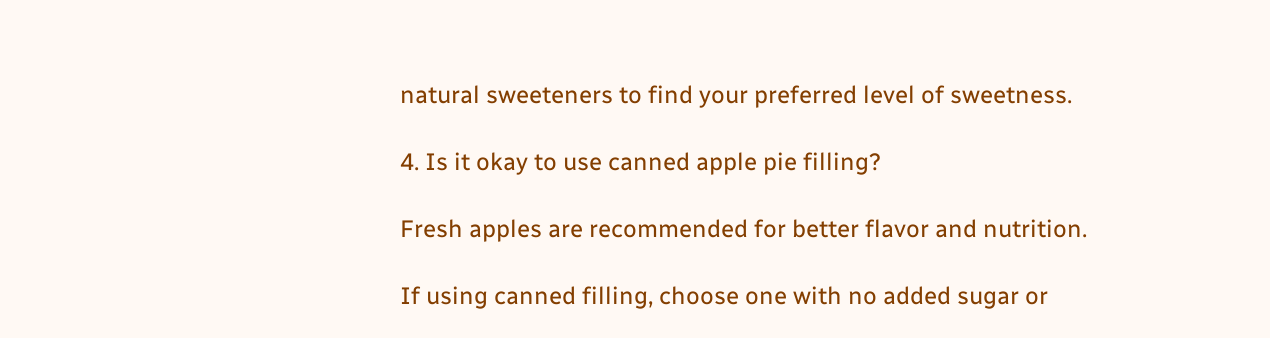natural sweeteners to find your preferred level of sweetness.

4. Is it okay to use canned apple pie filling?

Fresh apples are recommended for better flavor and nutrition.

If using canned filling, choose one with no added sugar or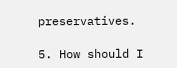preservatives.

5. How should I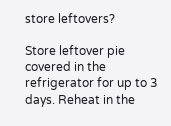store leftovers?

Store leftover pie covered in the refrigerator for up to 3 days. Reheat in the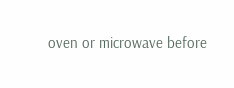oven or microwave before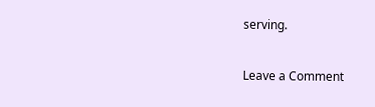serving.

Leave a Comment